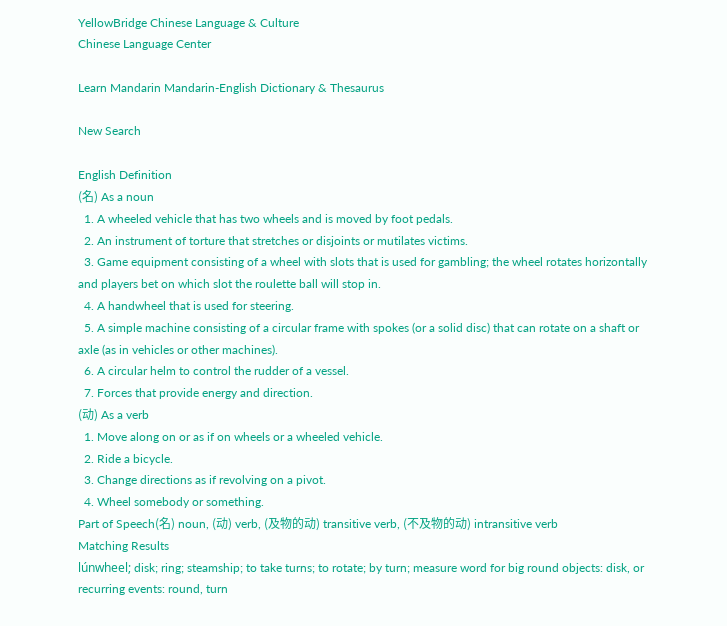YellowBridge Chinese Language & Culture
Chinese Language Center

Learn Mandarin Mandarin-English Dictionary & Thesaurus

New Search

English Definition
(名) As a noun
  1. A wheeled vehicle that has two wheels and is moved by foot pedals.
  2. An instrument of torture that stretches or disjoints or mutilates victims.
  3. Game equipment consisting of a wheel with slots that is used for gambling; the wheel rotates horizontally and players bet on which slot the roulette ball will stop in.
  4. A handwheel that is used for steering.
  5. A simple machine consisting of a circular frame with spokes (or a solid disc) that can rotate on a shaft or axle (as in vehicles or other machines).
  6. A circular helm to control the rudder of a vessel.
  7. Forces that provide energy and direction.
(动) As a verb
  1. Move along on or as if on wheels or a wheeled vehicle.
  2. Ride a bicycle.
  3. Change directions as if revolving on a pivot.
  4. Wheel somebody or something.
Part of Speech(名) noun, (动) verb, (及物的动) transitive verb, (不及物的动) intransitive verb
Matching Results
lúnwheel; disk; ring; steamship; to take turns; to rotate; by turn; measure word for big round objects: disk, or recurring events: round, turn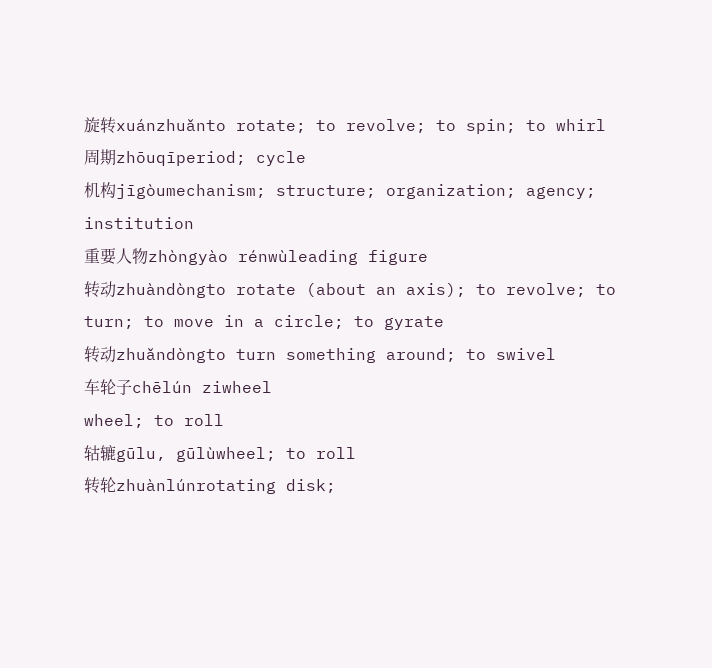旋转xuánzhuǎnto rotate; to revolve; to spin; to whirl
周期zhōuqīperiod; cycle
机构jīgòumechanism; structure; organization; agency; institution
重要人物zhòngyào rénwùleading figure
转动zhuàndòngto rotate (about an axis); to revolve; to turn; to move in a circle; to gyrate
转动zhuǎndòngto turn something around; to swivel
车轮子chēlún ziwheel
wheel; to roll
轱辘gūlu, gūlùwheel; to roll
转轮zhuànlúnrotating disk;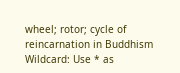wheel; rotor; cycle of reincarnation in Buddhism
Wildcard: Use * as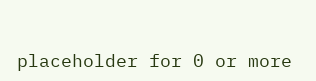placeholder for 0 or more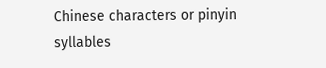Chinese characters or pinyin syllables